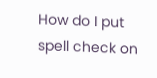How do I put spell check on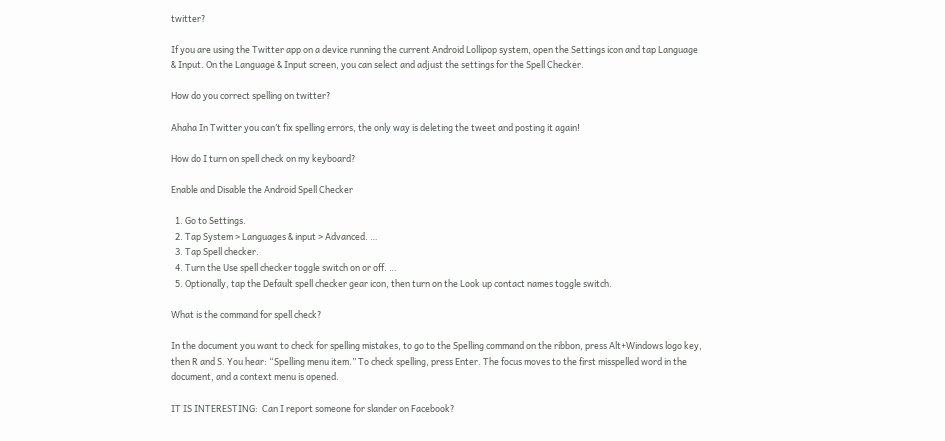twitter?

If you are using the Twitter app on a device running the current Android Lollipop system, open the Settings icon and tap Language & Input. On the Language & Input screen, you can select and adjust the settings for the Spell Checker.

How do you correct spelling on twitter?

Ahaha In Twitter you can’t fix spelling errors, the only way is deleting the tweet and posting it again!

How do I turn on spell check on my keyboard?

Enable and Disable the Android Spell Checker

  1. Go to Settings.
  2. Tap System > Languages & input > Advanced. …
  3. Tap Spell checker.
  4. Turn the Use spell checker toggle switch on or off. …
  5. Optionally, tap the Default spell checker gear icon, then turn on the Look up contact names toggle switch.

What is the command for spell check?

In the document you want to check for spelling mistakes, to go to the Spelling command on the ribbon, press Alt+Windows logo key, then R and S. You hear: “Spelling menu item.” To check spelling, press Enter. The focus moves to the first misspelled word in the document, and a context menu is opened.

IT IS INTERESTING:  Can I report someone for slander on Facebook?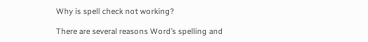Why is spell check not working?

There are several reasons Word’s spelling and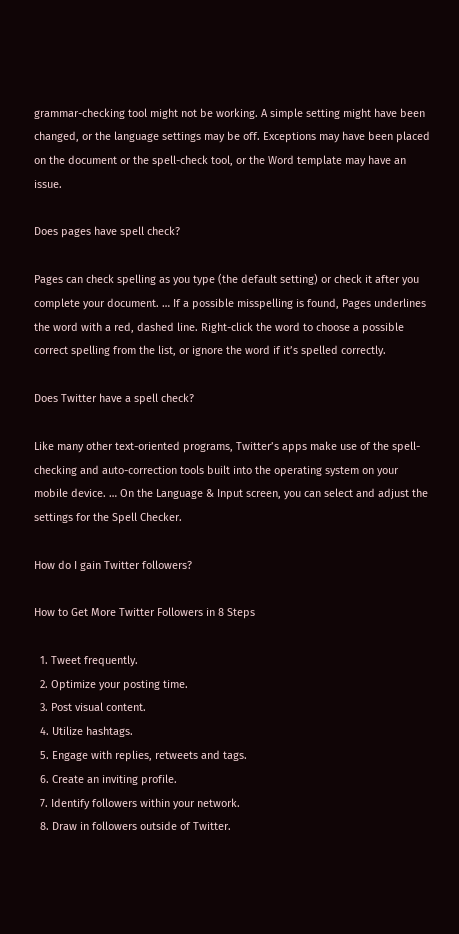grammar-checking tool might not be working. A simple setting might have been changed, or the language settings may be off. Exceptions may have been placed on the document or the spell-check tool, or the Word template may have an issue.

Does pages have spell check?

Pages can check spelling as you type (the default setting) or check it after you complete your document. … If a possible misspelling is found, Pages underlines the word with a red, dashed line. Right-click the word to choose a possible correct spelling from the list, or ignore the word if it’s spelled correctly.

Does Twitter have a spell check?

Like many other text-oriented programs, Twitter’s apps make use of the spell-checking and auto-correction tools built into the operating system on your mobile device. … On the Language & Input screen, you can select and adjust the settings for the Spell Checker.

How do I gain Twitter followers?

How to Get More Twitter Followers in 8 Steps

  1. Tweet frequently.
  2. Optimize your posting time.
  3. Post visual content.
  4. Utilize hashtags.
  5. Engage with replies, retweets and tags.
  6. Create an inviting profile.
  7. Identify followers within your network.
  8. Draw in followers outside of Twitter.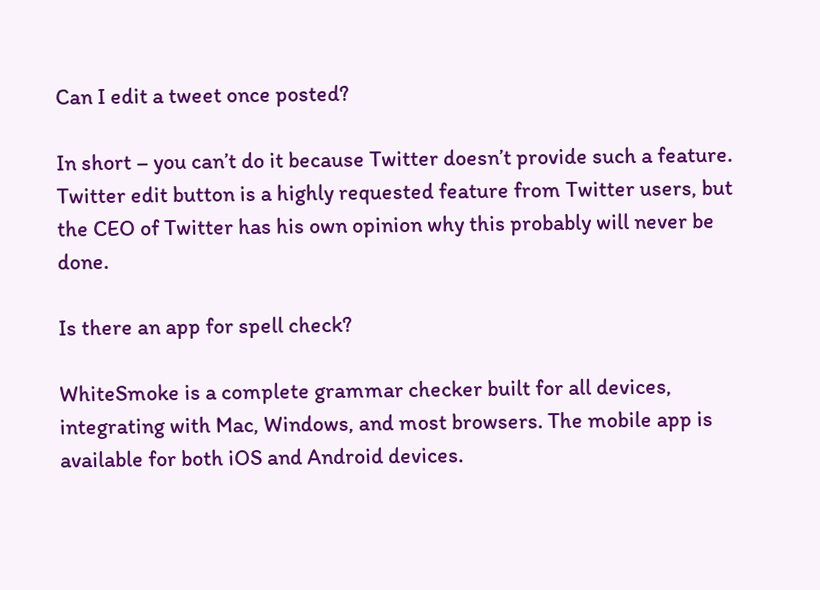Can I edit a tweet once posted?

In short – you can’t do it because Twitter doesn’t provide such a feature. Twitter edit button is a highly requested feature from Twitter users, but the CEO of Twitter has his own opinion why this probably will never be done.

Is there an app for spell check?

WhiteSmoke is a complete grammar checker built for all devices, integrating with Mac, Windows, and most browsers. The mobile app is available for both iOS and Android devices.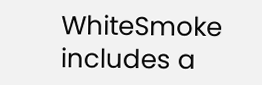WhiteSmoke includes a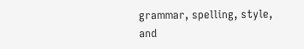grammar, spelling, style, and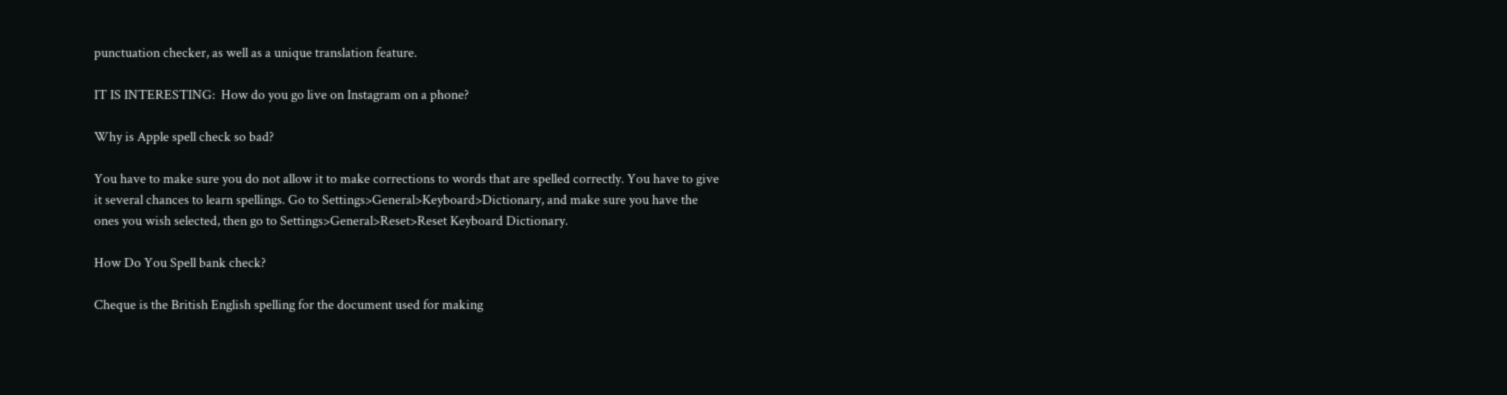punctuation checker, as well as a unique translation feature.

IT IS INTERESTING:  How do you go live on Instagram on a phone?

Why is Apple spell check so bad?

You have to make sure you do not allow it to make corrections to words that are spelled correctly. You have to give it several chances to learn spellings. Go to Settings>General>Keyboard>Dictionary, and make sure you have the ones you wish selected, then go to Settings>General>Reset>Reset Keyboard Dictionary.

How Do You Spell bank check?

Cheque is the British English spelling for the document used for making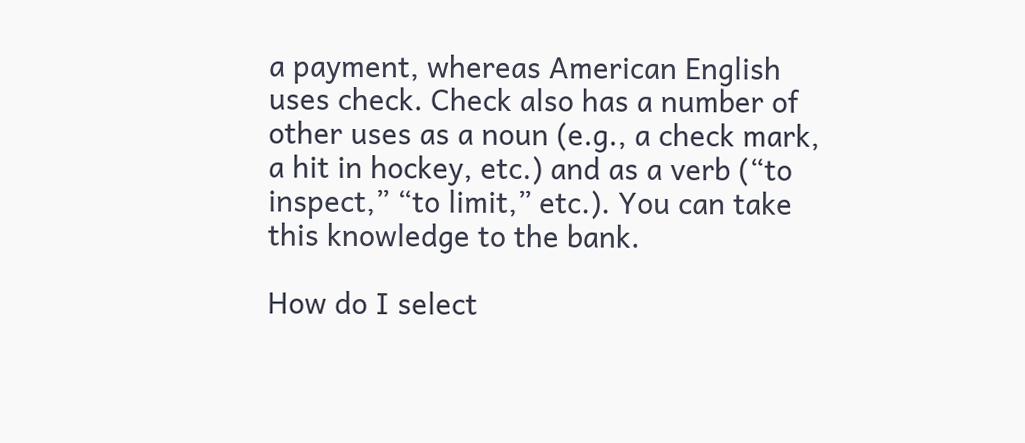a payment, whereas American English uses check. Check also has a number of other uses as a noun (e.g., a check mark, a hit in hockey, etc.) and as a verb (“to inspect,” “to limit,” etc.). You can take this knowledge to the bank.

How do I select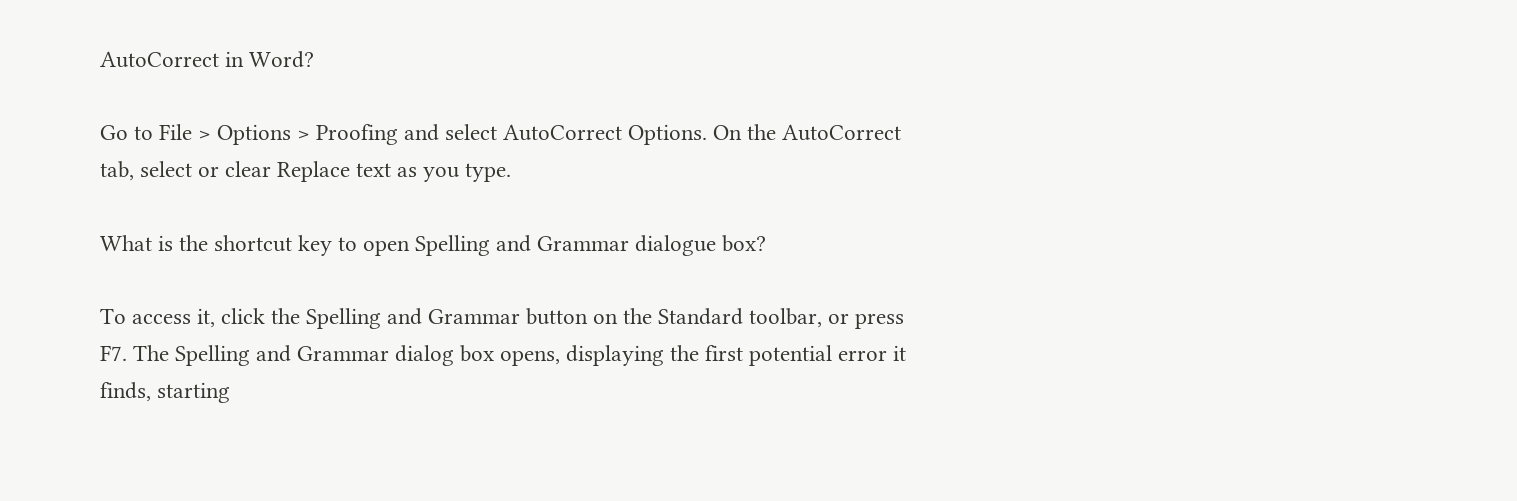AutoCorrect in Word?

Go to File > Options > Proofing and select AutoCorrect Options. On the AutoCorrect tab, select or clear Replace text as you type.

What is the shortcut key to open Spelling and Grammar dialogue box?

To access it, click the Spelling and Grammar button on the Standard toolbar, or press F7. The Spelling and Grammar dialog box opens, displaying the first potential error it finds, starting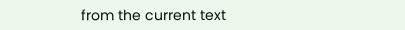from the current text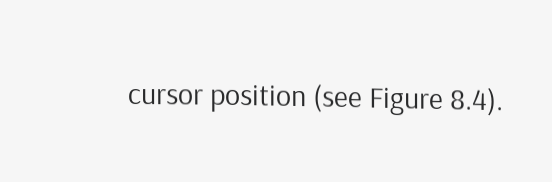cursor position (see Figure 8.4).